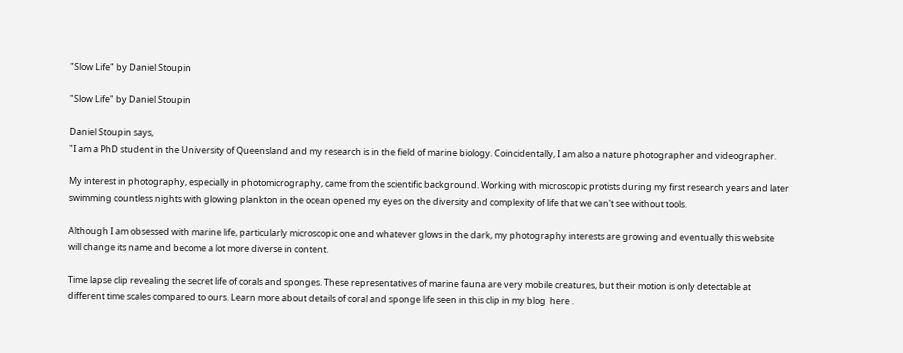"Slow Life" by Daniel Stoupin

"Slow Life" by Daniel Stoupin

Daniel Stoupin says,
"I am a PhD student in the University of Queensland and my research is in the field of marine biology. Coincidentally, I am also a nature photographer and videographer.

My interest in photography, especially in photomicrography, came from the scientific background. Working with microscopic protists during my first research years and later swimming countless nights with glowing plankton in the ocean opened my eyes on the diversity and complexity of life that we can't see without tools.

Although I am obsessed with marine life, particularly microscopic one and whatever glows in the dark, my photography interests are growing and eventually this website will change its name and become a lot more diverse in content.

Time lapse clip revealing the secret life of corals and sponges. These representatives of marine fauna are very mobile creatures, but their motion is only detectable at different time scales compared to ours. Learn more about details of coral and sponge life seen in this clip in my blog  here .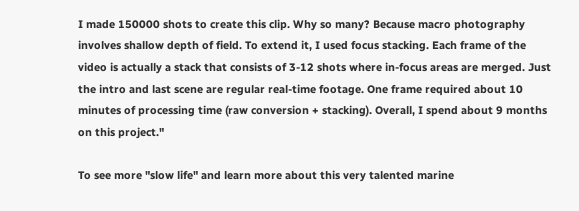I made 150000 shots to create this clip. Why so many? Because macro photography involves shallow depth of field. To extend it, I used focus stacking. Each frame of the video is actually a stack that consists of 3-12 shots where in-focus areas are merged. Just the intro and last scene are regular real-time footage. One frame required about 10 minutes of processing time (raw conversion + stacking). Overall, I spend about 9 months on this project."

To see more "slow life" and learn more about this very talented marine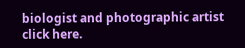biologist and photographic artist click here.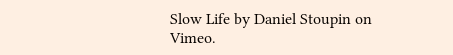Slow Life by Daniel Stoupin on Vimeo.